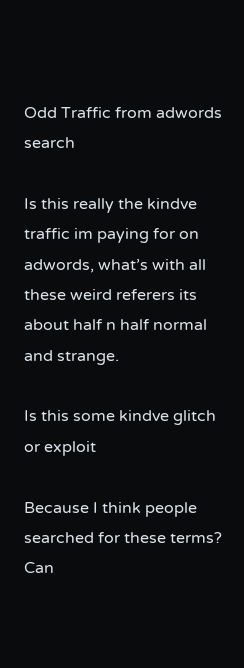Odd Traffic from adwords search

Is this really the kindve traffic im paying for on adwords, what’s with all these weird referers its about half n half normal and strange.

Is this some kindve glitch or exploit

Because I think people searched for these terms? Can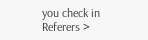you check in Referers >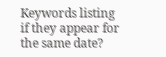Keywords listing if they appear for the same date?